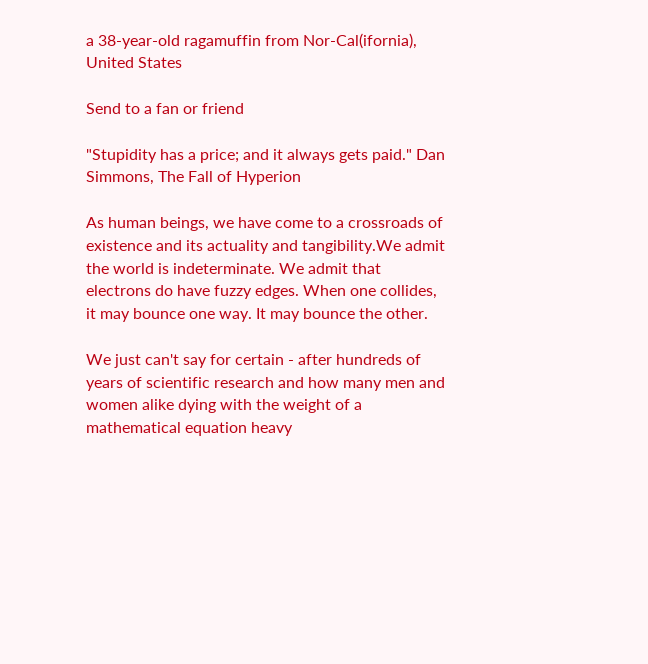a 38-year-old ragamuffin from Nor-Cal(ifornia), United States

Send to a fan or friend

"Stupidity has a price; and it always gets paid." Dan Simmons, The Fall of Hyperion

As human beings, we have come to a crossroads of existence and its actuality and tangibility.We admit the world is indeterminate. We admit that electrons do have fuzzy edges. When one collides, it may bounce one way. It may bounce the other.

We just can't say for certain - after hundreds of years of scientific research and how many men and women alike dying with the weight of a mathematical equation heavy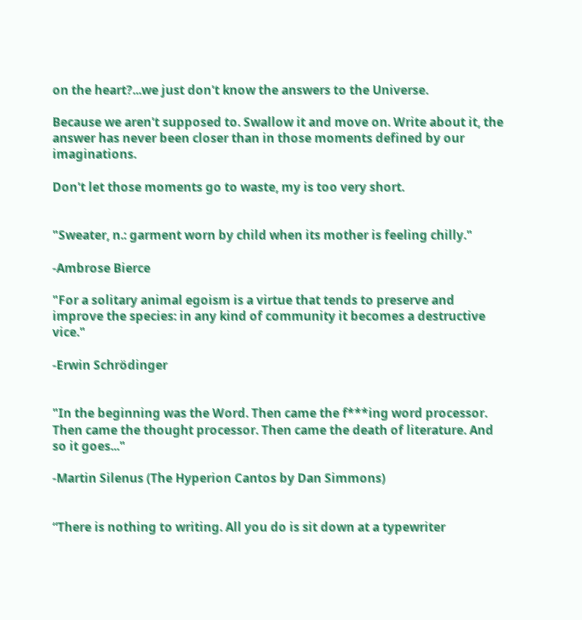on the heart?...we just don't know the answers to the Universe.

Because we aren't supposed to. Swallow it and move on. Write about it, the answer has never been closer than in those moments defined by our imaginations.

Don't let those moments go to waste, my is too very short.


"Sweater, n.: garment worn by child when its mother is feeling chilly."

-Ambrose Bierce

"For a solitary animal egoism is a virtue that tends to preserve and improve the species: in any kind of community it becomes a destructive vice."

-Erwin Schrödinger


"In the beginning was the Word. Then came the f***ing word processor. Then came the thought processor. Then came the death of literature. And so it goes..."

-Martin Silenus (The Hyperion Cantos by Dan Simmons)


“There is nothing to writing. All you do is sit down at a typewriter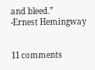and bleed.”
-Ernest Hemingway


11 comments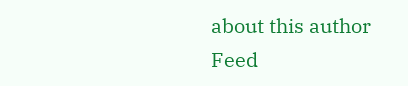about this author Feed